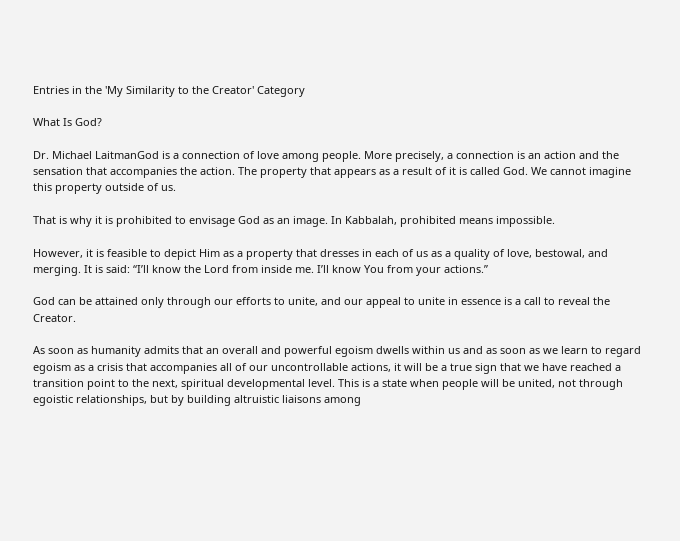Entries in the 'My Similarity to the Creator' Category

What Is God?

Dr. Michael LaitmanGod is a connection of love among people. More precisely, a connection is an action and the sensation that accompanies the action. The property that appears as a result of it is called God. We cannot imagine this property outside of us.

That is why it is prohibited to envisage God as an image. In Kabbalah, prohibited means impossible.

However, it is feasible to depict Him as a property that dresses in each of us as a quality of love, bestowal, and merging. It is said: “I’ll know the Lord from inside me. I’ll know You from your actions.”

God can be attained only through our efforts to unite, and our appeal to unite in essence is a call to reveal the Creator.

As soon as humanity admits that an overall and powerful egoism dwells within us and as soon as we learn to regard egoism as a crisis that accompanies all of our uncontrollable actions, it will be a true sign that we have reached a transition point to the next, spiritual developmental level. This is a state when people will be united, not through egoistic relationships, but by building altruistic liaisons among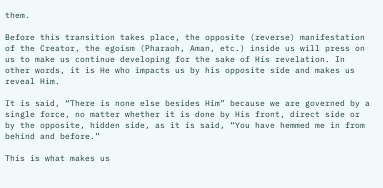them.

Before this transition takes place, the opposite (reverse) manifestation of the Creator, the egoism (Pharaoh, Aman, etc.) inside us will press on us to make us continue developing for the sake of His revelation. In other words, it is He who impacts us by his opposite side and makes us reveal Him.

It is said, “There is none else besides Him” because we are governed by a single force, no matter whether it is done by His front, direct side or by the opposite, hidden side, as it is said, “You have hemmed me in from behind and before.”

This is what makes us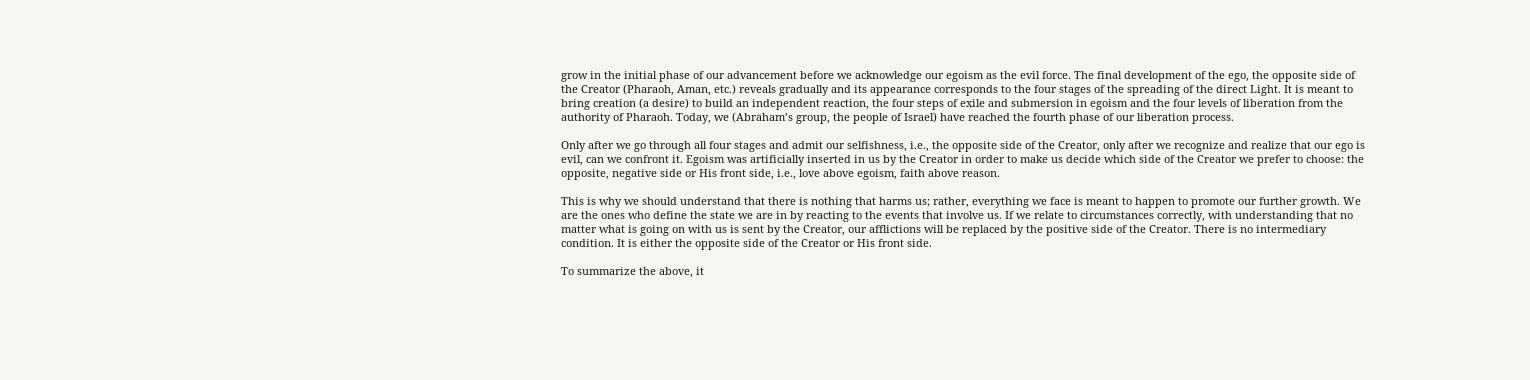grow in the initial phase of our advancement before we acknowledge our egoism as the evil force. The final development of the ego, the opposite side of the Creator (Pharaoh, Aman, etc.) reveals gradually and its appearance corresponds to the four stages of the spreading of the direct Light. It is meant to bring creation (a desire) to build an independent reaction, the four steps of exile and submersion in egoism and the four levels of liberation from the authority of Pharaoh. Today, we (Abraham’s group, the people of Israel) have reached the fourth phase of our liberation process.

Only after we go through all four stages and admit our selfishness, i.e., the opposite side of the Creator, only after we recognize and realize that our ego is evil, can we confront it. Egoism was artificially inserted in us by the Creator in order to make us decide which side of the Creator we prefer to choose: the opposite, negative side or His front side, i.e., love above egoism, faith above reason.

This is why we should understand that there is nothing that harms us; rather, everything we face is meant to happen to promote our further growth. We are the ones who define the state we are in by reacting to the events that involve us. If we relate to circumstances correctly, with understanding that no matter what is going on with us is sent by the Creator, our afflictions will be replaced by the positive side of the Creator. There is no intermediary condition. It is either the opposite side of the Creator or His front side.

To summarize the above, it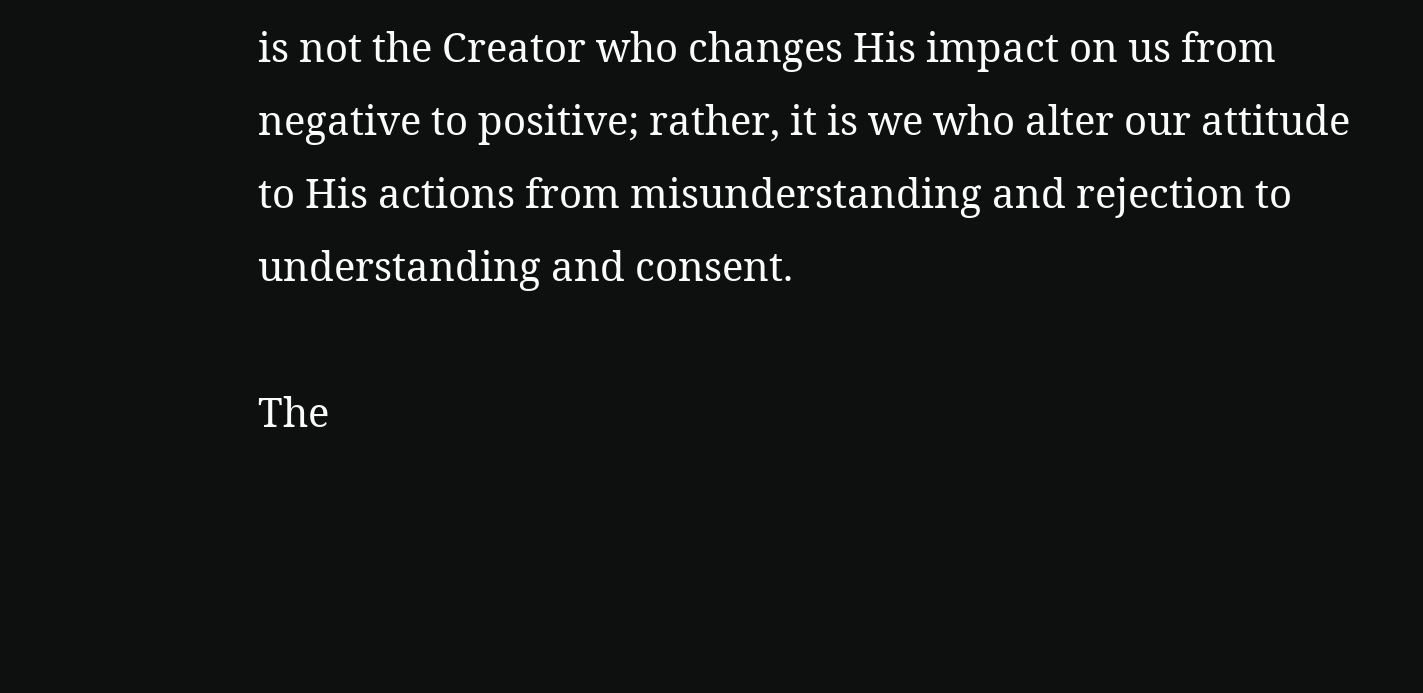is not the Creator who changes His impact on us from negative to positive; rather, it is we who alter our attitude to His actions from misunderstanding and rejection to understanding and consent.

The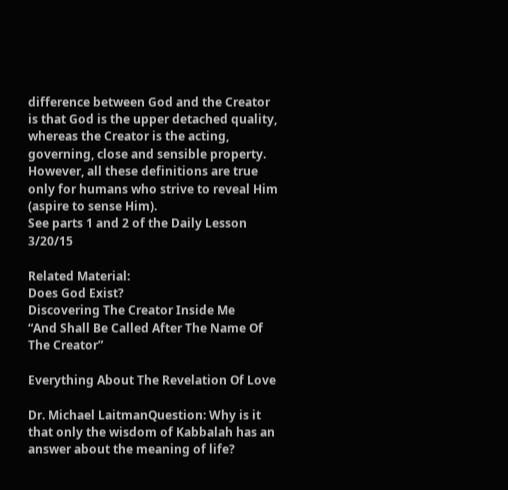difference between God and the Creator is that God is the upper detached quality, whereas the Creator is the acting, governing, close and sensible property. However, all these definitions are true only for humans who strive to reveal Him (aspire to sense Him).
See parts 1 and 2 of the Daily Lesson 3/20/15

Related Material:
Does God Exist?
Discovering The Creator Inside Me
“And Shall Be Called After The Name Of The Creator”

Everything About The Revelation Of Love

Dr. Michael LaitmanQuestion: Why is it that only the wisdom of Kabbalah has an answer about the meaning of life?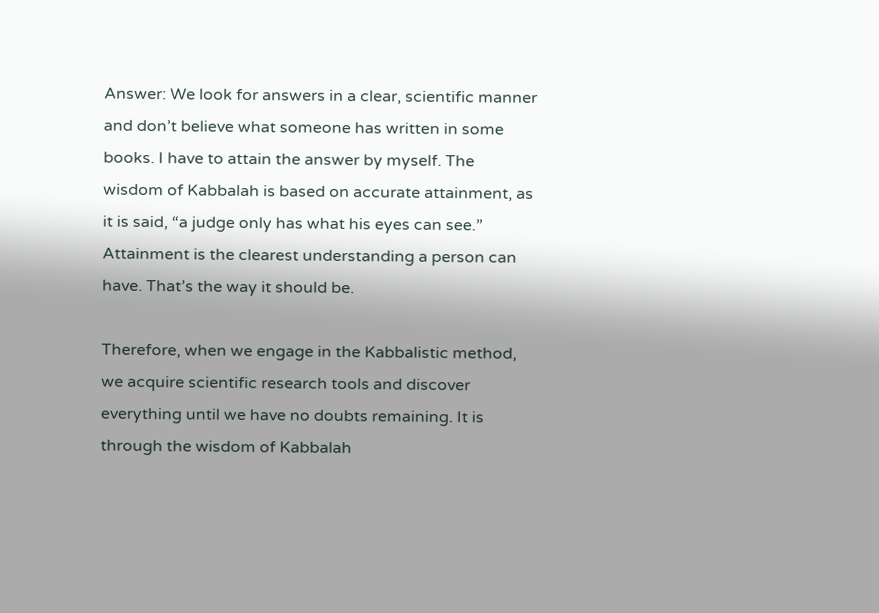Answer: We look for answers in a clear, scientific manner and don’t believe what someone has written in some books. I have to attain the answer by myself. The wisdom of Kabbalah is based on accurate attainment, as it is said, “a judge only has what his eyes can see.” Attainment is the clearest understanding a person can have. That’s the way it should be.

Therefore, when we engage in the Kabbalistic method, we acquire scientific research tools and discover everything until we have no doubts remaining. It is through the wisdom of Kabbalah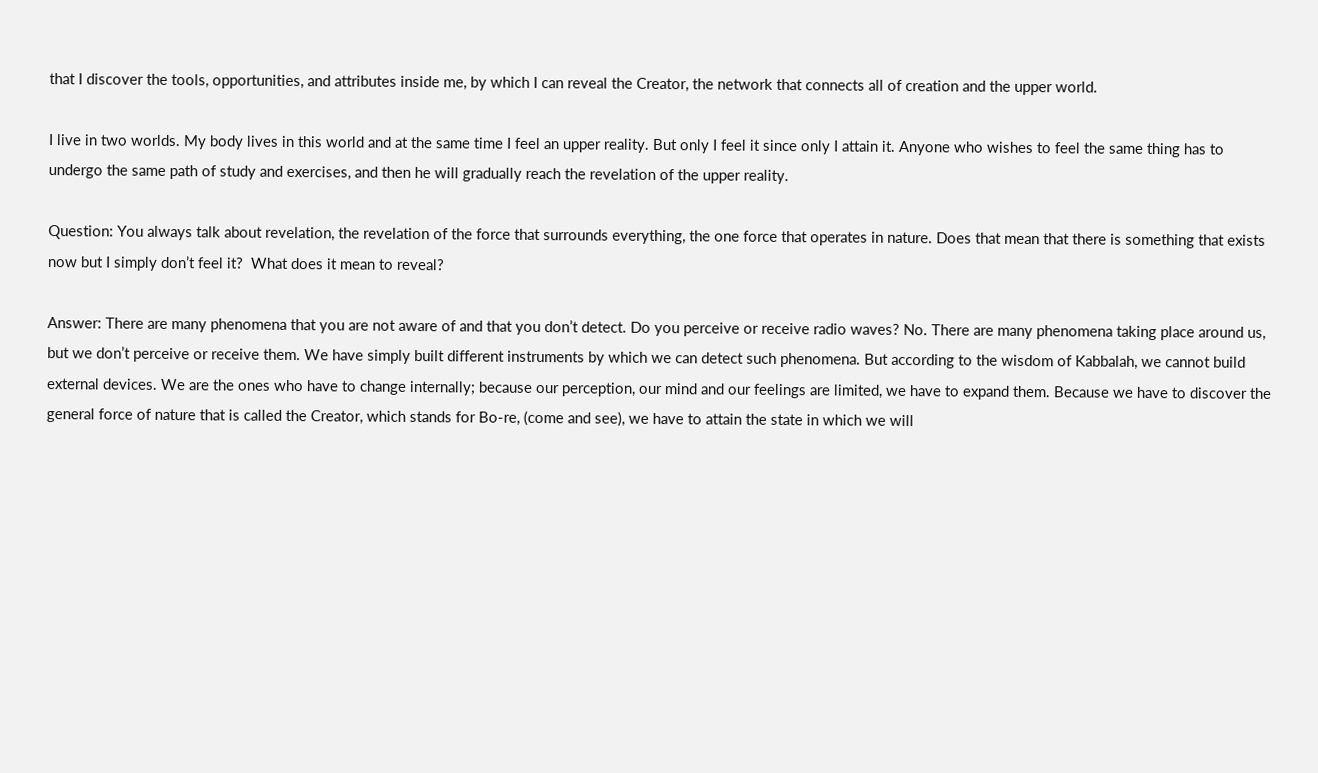that I discover the tools, opportunities, and attributes inside me, by which I can reveal the Creator, the network that connects all of creation and the upper world.

I live in two worlds. My body lives in this world and at the same time I feel an upper reality. But only I feel it since only I attain it. Anyone who wishes to feel the same thing has to undergo the same path of study and exercises, and then he will gradually reach the revelation of the upper reality.

Question: You always talk about revelation, the revelation of the force that surrounds everything, the one force that operates in nature. Does that mean that there is something that exists now but I simply don’t feel it?  What does it mean to reveal?

Answer: There are many phenomena that you are not aware of and that you don’t detect. Do you perceive or receive radio waves? No. There are many phenomena taking place around us, but we don’t perceive or receive them. We have simply built different instruments by which we can detect such phenomena. But according to the wisdom of Kabbalah, we cannot build external devices. We are the ones who have to change internally; because our perception, our mind and our feelings are limited, we have to expand them. Because we have to discover the general force of nature that is called the Creator, which stands for Bo-re, (come and see), we have to attain the state in which we will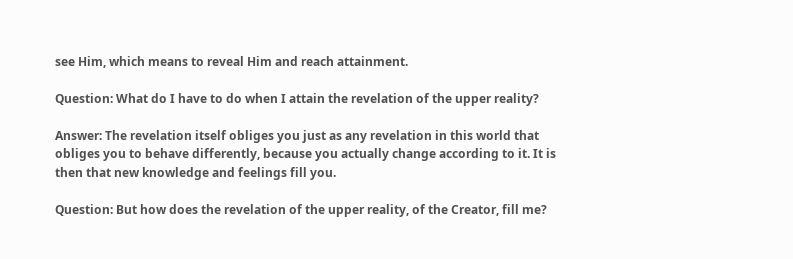see Him, which means to reveal Him and reach attainment.

Question: What do I have to do when I attain the revelation of the upper reality?

Answer: The revelation itself obliges you just as any revelation in this world that obliges you to behave differently, because you actually change according to it. It is then that new knowledge and feelings fill you.

Question: But how does the revelation of the upper reality, of the Creator, fill me?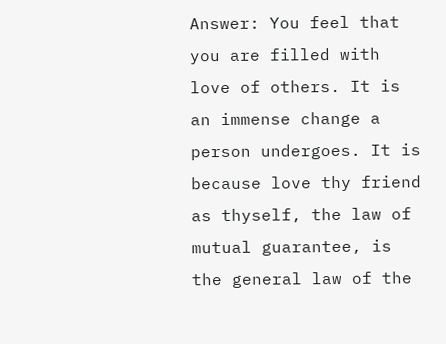Answer: You feel that you are filled with love of others. It is an immense change a person undergoes. It is because love thy friend as thyself, the law of mutual guarantee, is the general law of the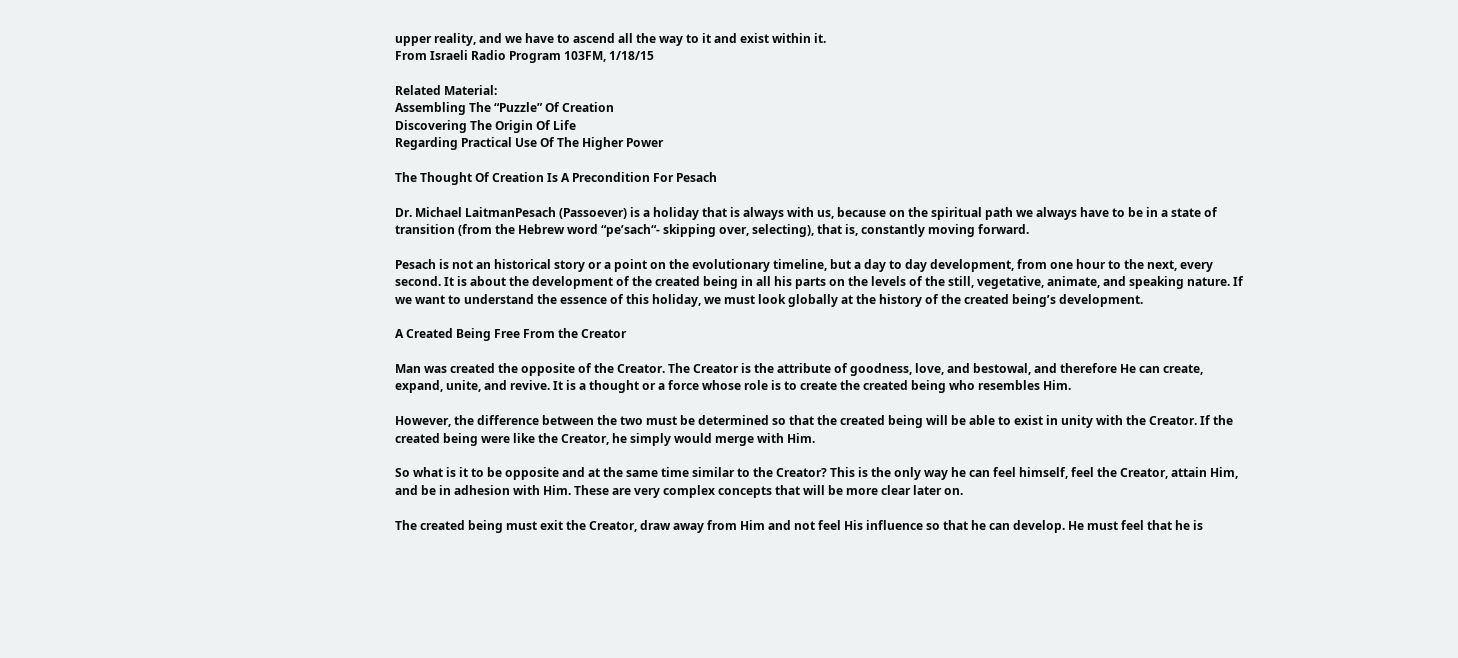upper reality, and we have to ascend all the way to it and exist within it.
From Israeli Radio Program 103FM, 1/18/15

Related Material:
Assembling The “Puzzle” Of Creation
Discovering The Origin Of Life
Regarding Practical Use Of The Higher Power

The Thought Of Creation Is A Precondition For Pesach

Dr. Michael LaitmanPesach (Passoever) is a holiday that is always with us, because on the spiritual path we always have to be in a state of transition (from the Hebrew word “pe’sach“- skipping over, selecting), that is, constantly moving forward.

Pesach is not an historical story or a point on the evolutionary timeline, but a day to day development, from one hour to the next, every second. It is about the development of the created being in all his parts on the levels of the still, vegetative, animate, and speaking nature. If we want to understand the essence of this holiday, we must look globally at the history of the created being’s development.

A Created Being Free From the Creator

Man was created the opposite of the Creator. The Creator is the attribute of goodness, love, and bestowal, and therefore He can create, expand, unite, and revive. It is a thought or a force whose role is to create the created being who resembles Him.

However, the difference between the two must be determined so that the created being will be able to exist in unity with the Creator. If the created being were like the Creator, he simply would merge with Him.

So what is it to be opposite and at the same time similar to the Creator? This is the only way he can feel himself, feel the Creator, attain Him, and be in adhesion with Him. These are very complex concepts that will be more clear later on.

The created being must exit the Creator, draw away from Him and not feel His influence so that he can develop. He must feel that he is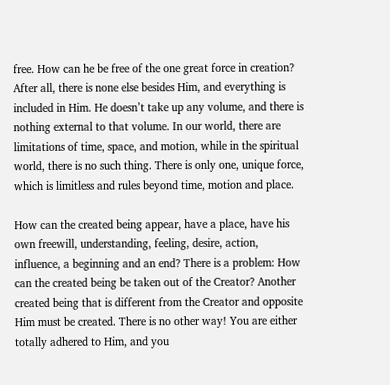free. How can he be free of the one great force in creation? After all, there is none else besides Him, and everything is included in Him. He doesn’t take up any volume, and there is nothing external to that volume. In our world, there are limitations of time, space, and motion, while in the spiritual world, there is no such thing. There is only one, unique force, which is limitless and rules beyond time, motion and place.

How can the created being appear, have a place, have his own freewill, understanding, feeling, desire, action, influence, a beginning and an end? There is a problem: How can the created being be taken out of the Creator? Another created being that is different from the Creator and opposite Him must be created. There is no other way! You are either totally adhered to Him, and you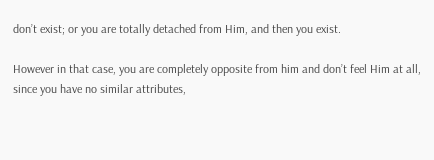don’t exist; or you are totally detached from Him, and then you exist.

However in that case, you are completely opposite from him and don’t feel Him at all, since you have no similar attributes,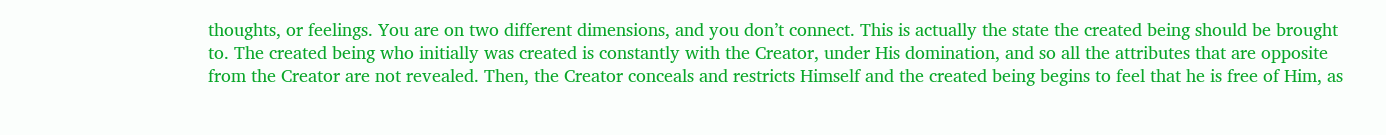thoughts, or feelings. You are on two different dimensions, and you don’t connect. This is actually the state the created being should be brought to. The created being who initially was created is constantly with the Creator, under His domination, and so all the attributes that are opposite from the Creator are not revealed. Then, the Creator conceals and restricts Himself and the created being begins to feel that he is free of Him, as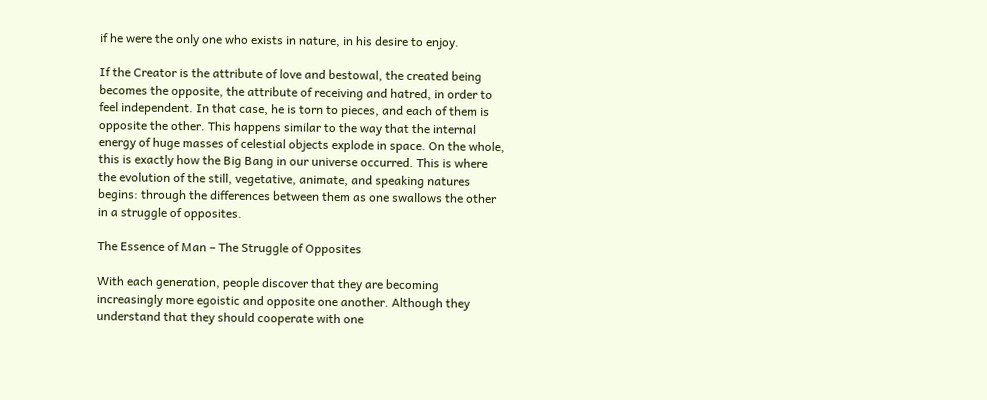if he were the only one who exists in nature, in his desire to enjoy.

If the Creator is the attribute of love and bestowal, the created being becomes the opposite, the attribute of receiving and hatred, in order to feel independent. In that case, he is torn to pieces, and each of them is opposite the other. This happens similar to the way that the internal energy of huge masses of celestial objects explode in space. On the whole, this is exactly how the Big Bang in our universe occurred. This is where the evolution of the still, vegetative, animate, and speaking natures begins: through the differences between them as one swallows the other in a struggle of opposites.

The Essence of Man – The Struggle of Opposites

With each generation, people discover that they are becoming increasingly more egoistic and opposite one another. Although they understand that they should cooperate with one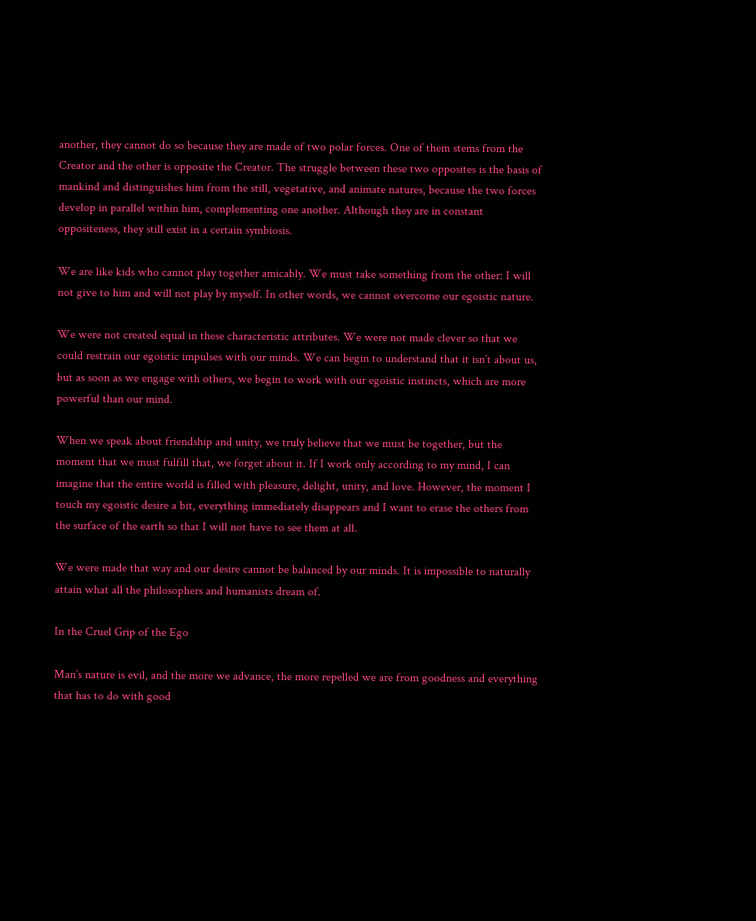another, they cannot do so because they are made of two polar forces. One of them stems from the Creator and the other is opposite the Creator. The struggle between these two opposites is the basis of mankind and distinguishes him from the still, vegetative, and animate natures, because the two forces develop in parallel within him, complementing one another. Although they are in constant oppositeness, they still exist in a certain symbiosis.

We are like kids who cannot play together amicably. We must take something from the other: I will not give to him and will not play by myself. In other words, we cannot overcome our egoistic nature.

We were not created equal in these characteristic attributes. We were not made clever so that we could restrain our egoistic impulses with our minds. We can begin to understand that it isn’t about us, but as soon as we engage with others, we begin to work with our egoistic instincts, which are more powerful than our mind.

When we speak about friendship and unity, we truly believe that we must be together, but the moment that we must fulfill that, we forget about it. If I work only according to my mind, I can imagine that the entire world is filled with pleasure, delight, unity, and love. However, the moment I touch my egoistic desire a bit, everything immediately disappears and I want to erase the others from the surface of the earth so that I will not have to see them at all.

We were made that way and our desire cannot be balanced by our minds. It is impossible to naturally attain what all the philosophers and humanists dream of.

In the Cruel Grip of the Ego

Man’s nature is evil, and the more we advance, the more repelled we are from goodness and everything that has to do with good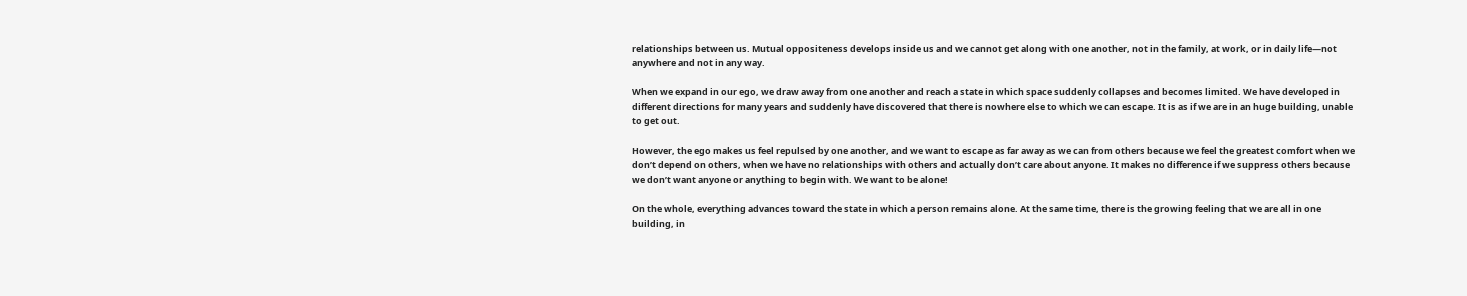relationships between us. Mutual oppositeness develops inside us and we cannot get along with one another, not in the family, at work, or in daily life—not anywhere and not in any way.

When we expand in our ego, we draw away from one another and reach a state in which space suddenly collapses and becomes limited. We have developed in different directions for many years and suddenly have discovered that there is nowhere else to which we can escape. It is as if we are in an huge building, unable to get out.

However, the ego makes us feel repulsed by one another, and we want to escape as far away as we can from others because we feel the greatest comfort when we don’t depend on others, when we have no relationships with others and actually don’t care about anyone. It makes no difference if we suppress others because we don’t want anyone or anything to begin with. We want to be alone!

On the whole, everything advances toward the state in which a person remains alone. At the same time, there is the growing feeling that we are all in one building, in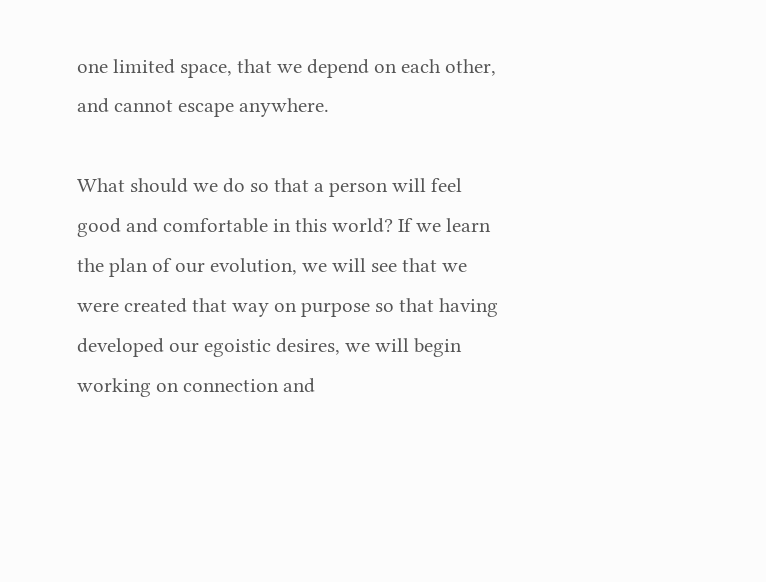one limited space, that we depend on each other, and cannot escape anywhere.

What should we do so that a person will feel good and comfortable in this world? If we learn the plan of our evolution, we will see that we were created that way on purpose so that having developed our egoistic desires, we will begin working on connection and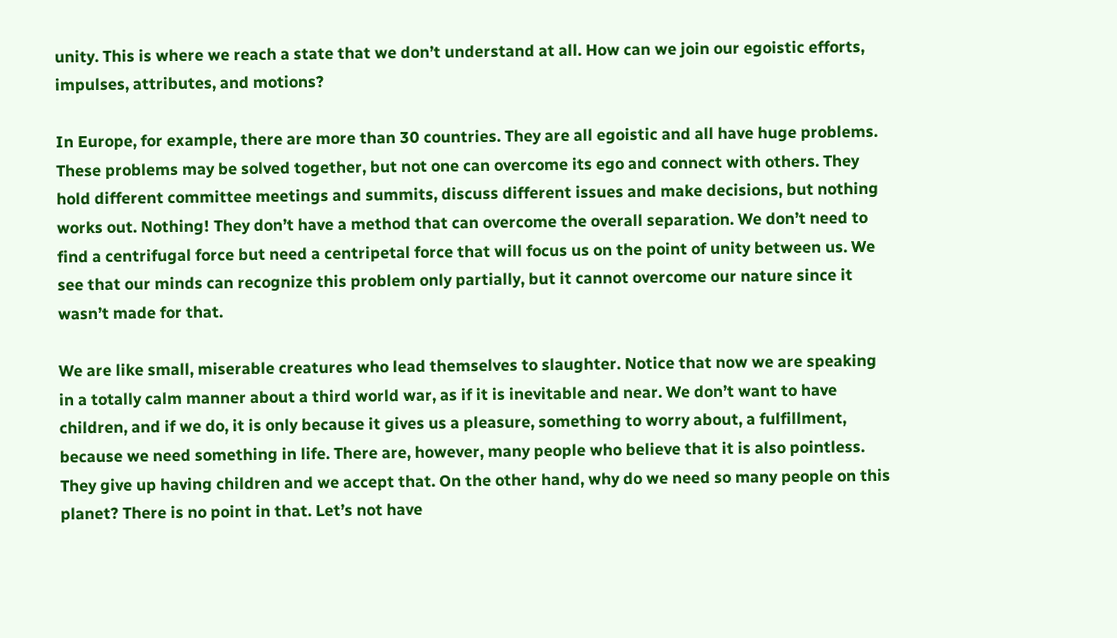unity. This is where we reach a state that we don’t understand at all. How can we join our egoistic efforts, impulses, attributes, and motions?

In Europe, for example, there are more than 30 countries. They are all egoistic and all have huge problems. These problems may be solved together, but not one can overcome its ego and connect with others. They hold different committee meetings and summits, discuss different issues and make decisions, but nothing works out. Nothing! They don’t have a method that can overcome the overall separation. We don’t need to find a centrifugal force but need a centripetal force that will focus us on the point of unity between us. We see that our minds can recognize this problem only partially, but it cannot overcome our nature since it wasn’t made for that.

We are like small, miserable creatures who lead themselves to slaughter. Notice that now we are speaking in a totally calm manner about a third world war, as if it is inevitable and near. We don’t want to have children, and if we do, it is only because it gives us a pleasure, something to worry about, a fulfillment, because we need something in life. There are, however, many people who believe that it is also pointless. They give up having children and we accept that. On the other hand, why do we need so many people on this planet? There is no point in that. Let’s not have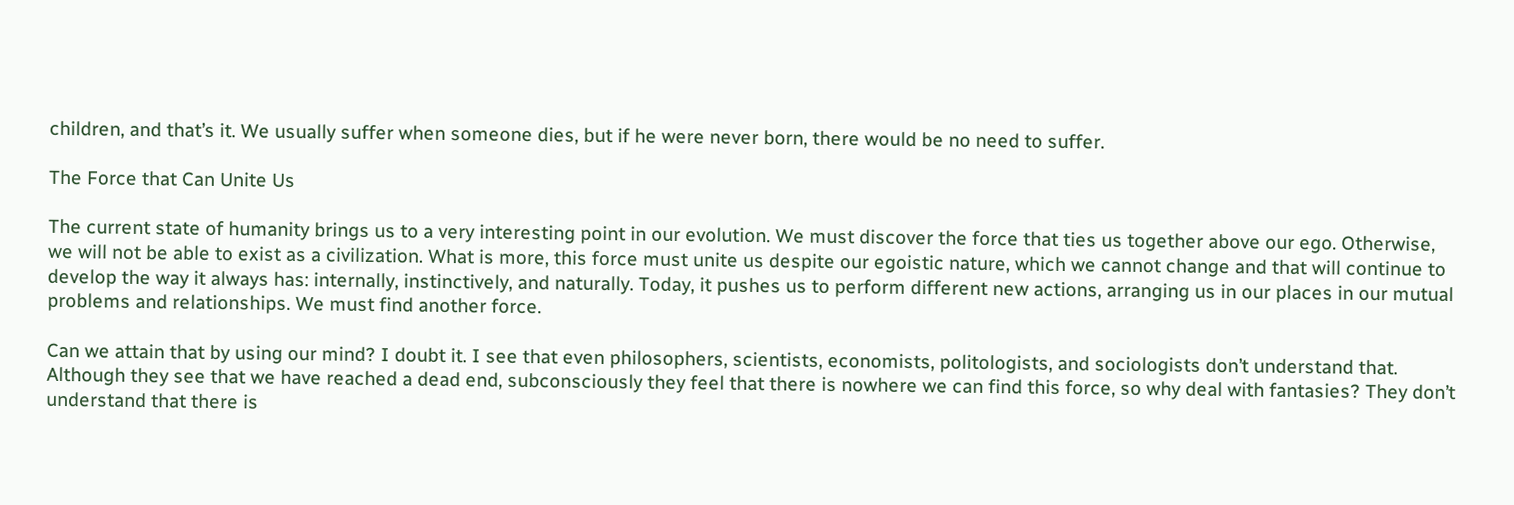children, and that’s it. We usually suffer when someone dies, but if he were never born, there would be no need to suffer.

The Force that Can Unite Us

The current state of humanity brings us to a very interesting point in our evolution. We must discover the force that ties us together above our ego. Otherwise, we will not be able to exist as a civilization. What is more, this force must unite us despite our egoistic nature, which we cannot change and that will continue to develop the way it always has: internally, instinctively, and naturally. Today, it pushes us to perform different new actions, arranging us in our places in our mutual problems and relationships. We must find another force.

Can we attain that by using our mind? I doubt it. I see that even philosophers, scientists, economists, politologists, and sociologists don’t understand that. Although they see that we have reached a dead end, subconsciously they feel that there is nowhere we can find this force, so why deal with fantasies? They don’t understand that there is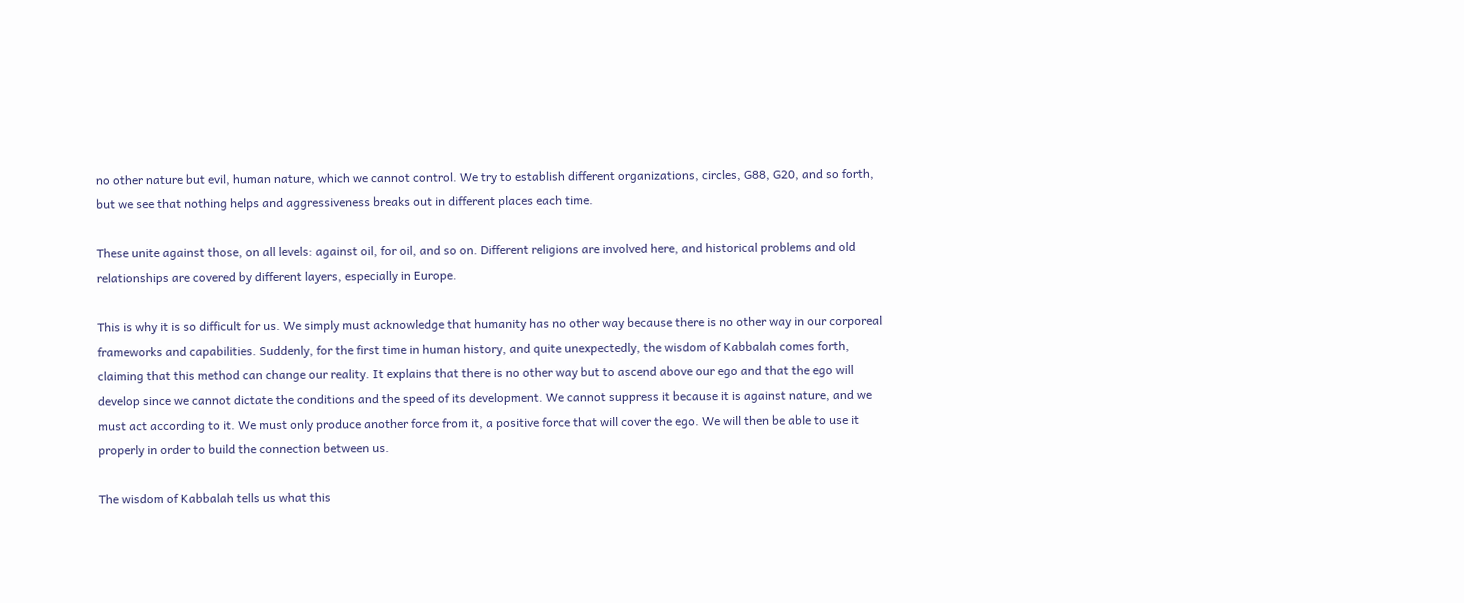no other nature but evil, human nature, which we cannot control. We try to establish different organizations, circles, G88, G20, and so forth, but we see that nothing helps and aggressiveness breaks out in different places each time.

These unite against those, on all levels: against oil, for oil, and so on. Different religions are involved here, and historical problems and old relationships are covered by different layers, especially in Europe.

This is why it is so difficult for us. We simply must acknowledge that humanity has no other way because there is no other way in our corporeal frameworks and capabilities. Suddenly, for the first time in human history, and quite unexpectedly, the wisdom of Kabbalah comes forth, claiming that this method can change our reality. It explains that there is no other way but to ascend above our ego and that the ego will develop since we cannot dictate the conditions and the speed of its development. We cannot suppress it because it is against nature, and we must act according to it. We must only produce another force from it, a positive force that will cover the ego. We will then be able to use it properly in order to build the connection between us.

The wisdom of Kabbalah tells us what this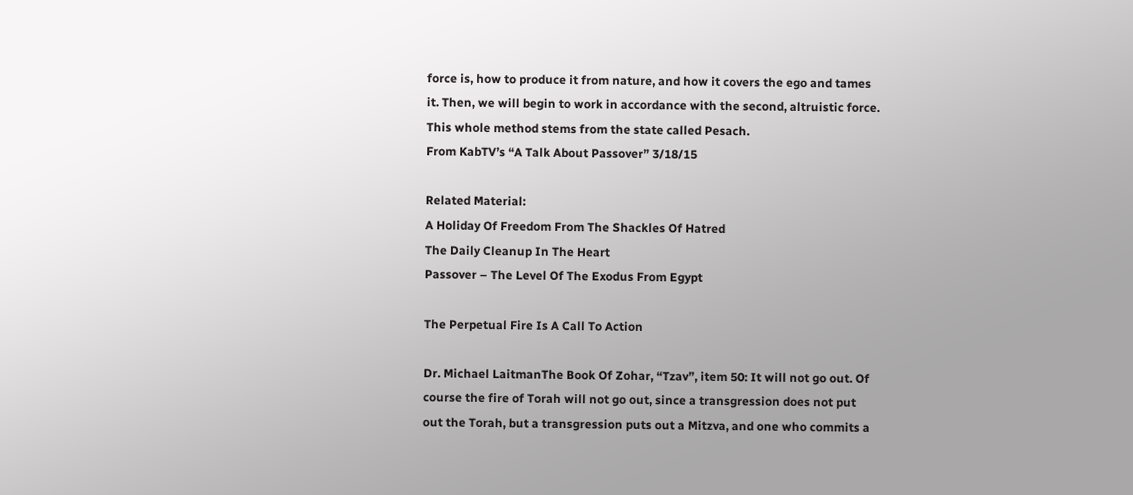force is, how to produce it from nature, and how it covers the ego and tames it. Then, we will begin to work in accordance with the second, altruistic force. This whole method stems from the state called Pesach.
From KabTV’s “A Talk About Passover” 3/18/15

Related Material:
A Holiday Of Freedom From The Shackles Of Hatred
The Daily Cleanup In The Heart
Passover – The Level Of The Exodus From Egypt

The Perpetual Fire Is A Call To Action

Dr. Michael LaitmanThe Book Of Zohar, “Tzav”, item 50: It will not go out. Of course the fire of Torah will not go out, since a transgression does not put out the Torah, but a transgression puts out a Mitzva, and one who commits a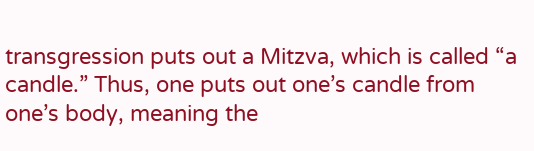transgression puts out a Mitzva, which is called “a candle.” Thus, one puts out one’s candle from one’s body, meaning the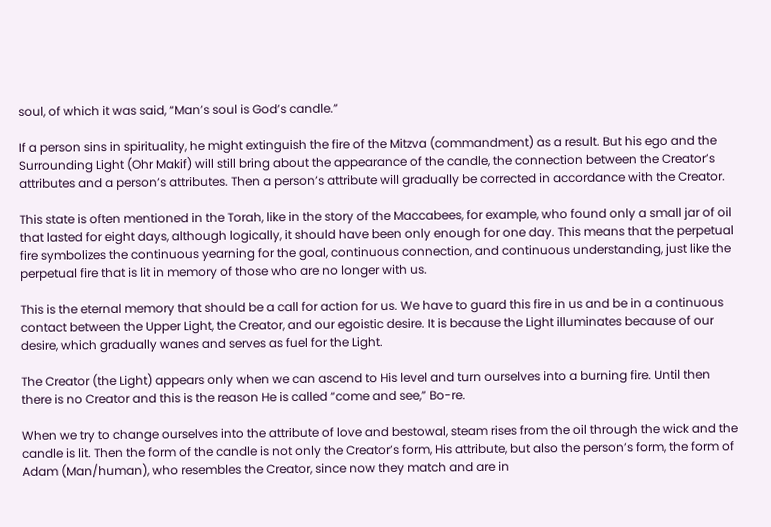soul, of which it was said, “Man’s soul is God’s candle.”

If a person sins in spirituality, he might extinguish the fire of the Mitzva (commandment) as a result. But his ego and the Surrounding Light (Ohr Makif) will still bring about the appearance of the candle, the connection between the Creator’s attributes and a person’s attributes. Then a person’s attribute will gradually be corrected in accordance with the Creator.

This state is often mentioned in the Torah, like in the story of the Maccabees, for example, who found only a small jar of oil that lasted for eight days, although logically, it should have been only enough for one day. This means that the perpetual fire symbolizes the continuous yearning for the goal, continuous connection, and continuous understanding, just like the perpetual fire that is lit in memory of those who are no longer with us.

This is the eternal memory that should be a call for action for us. We have to guard this fire in us and be in a continuous contact between the Upper Light, the Creator, and our egoistic desire. It is because the Light illuminates because of our desire, which gradually wanes and serves as fuel for the Light.

The Creator (the Light) appears only when we can ascend to His level and turn ourselves into a burning fire. Until then there is no Creator and this is the reason He is called “come and see,” Bo-re.

When we try to change ourselves into the attribute of love and bestowal, steam rises from the oil through the wick and the candle is lit. Then the form of the candle is not only the Creator’s form, His attribute, but also the person’s form, the form of Adam (Man/human), who resembles the Creator, since now they match and are in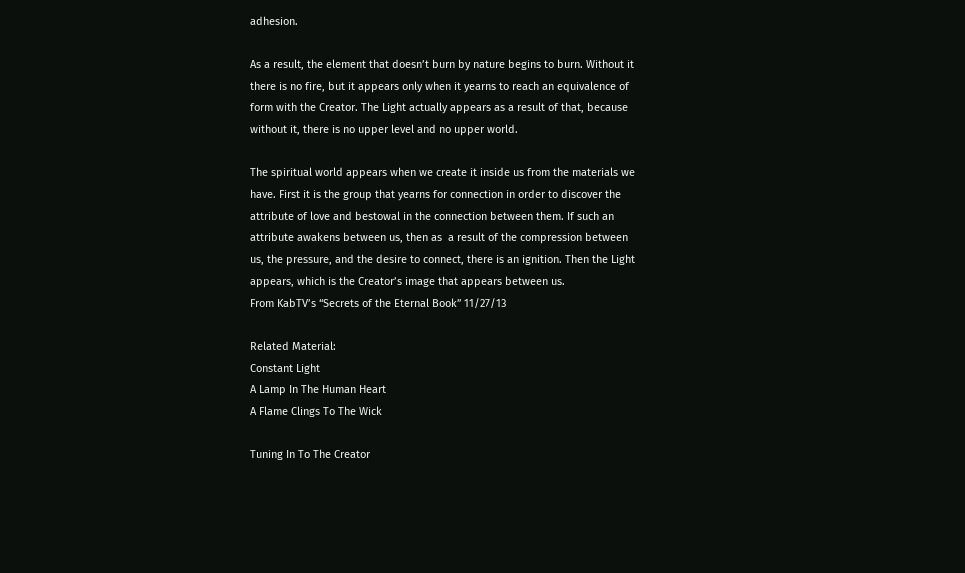adhesion.

As a result, the element that doesn’t burn by nature begins to burn. Without it there is no fire, but it appears only when it yearns to reach an equivalence of form with the Creator. The Light actually appears as a result of that, because without it, there is no upper level and no upper world.

The spiritual world appears when we create it inside us from the materials we have. First it is the group that yearns for connection in order to discover the attribute of love and bestowal in the connection between them. If such an attribute awakens between us, then as  a result of the compression between us, the pressure, and the desire to connect, there is an ignition. Then the Light appears, which is the Creator’s image that appears between us.
From KabTV’s “Secrets of the Eternal Book” 11/27/13

Related Material:
Constant Light
A Lamp In The Human Heart
A Flame Clings To The Wick

Tuning In To The Creator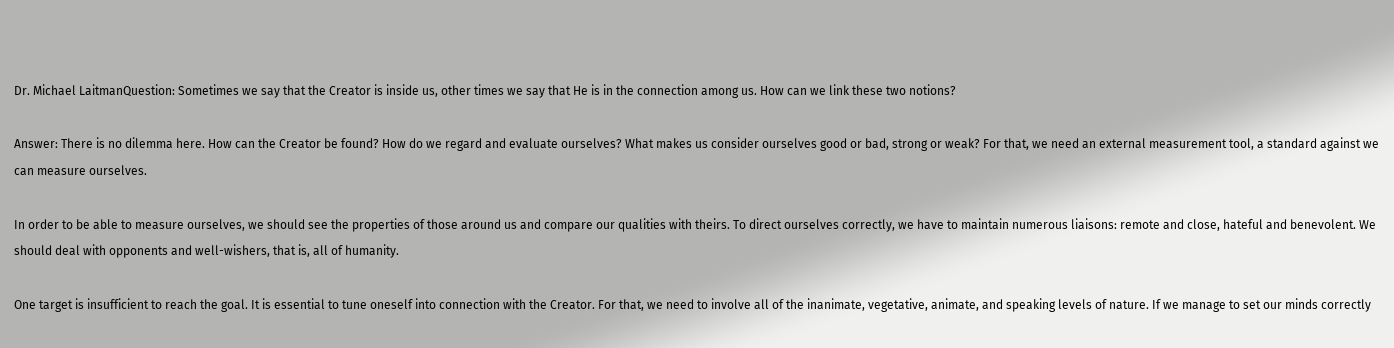Dr. Michael LaitmanQuestion: Sometimes we say that the Creator is inside us, other times we say that He is in the connection among us. How can we link these two notions?

Answer: There is no dilemma here. How can the Creator be found? How do we regard and evaluate ourselves? What makes us consider ourselves good or bad, strong or weak? For that, we need an external measurement tool, a standard against we can measure ourselves.

In order to be able to measure ourselves, we should see the properties of those around us and compare our qualities with theirs. To direct ourselves correctly, we have to maintain numerous liaisons: remote and close, hateful and benevolent. We should deal with opponents and well-wishers, that is, all of humanity.

One target is insufficient to reach the goal. It is essential to tune oneself into connection with the Creator. For that, we need to involve all of the inanimate, vegetative, animate, and speaking levels of nature. If we manage to set our minds correctly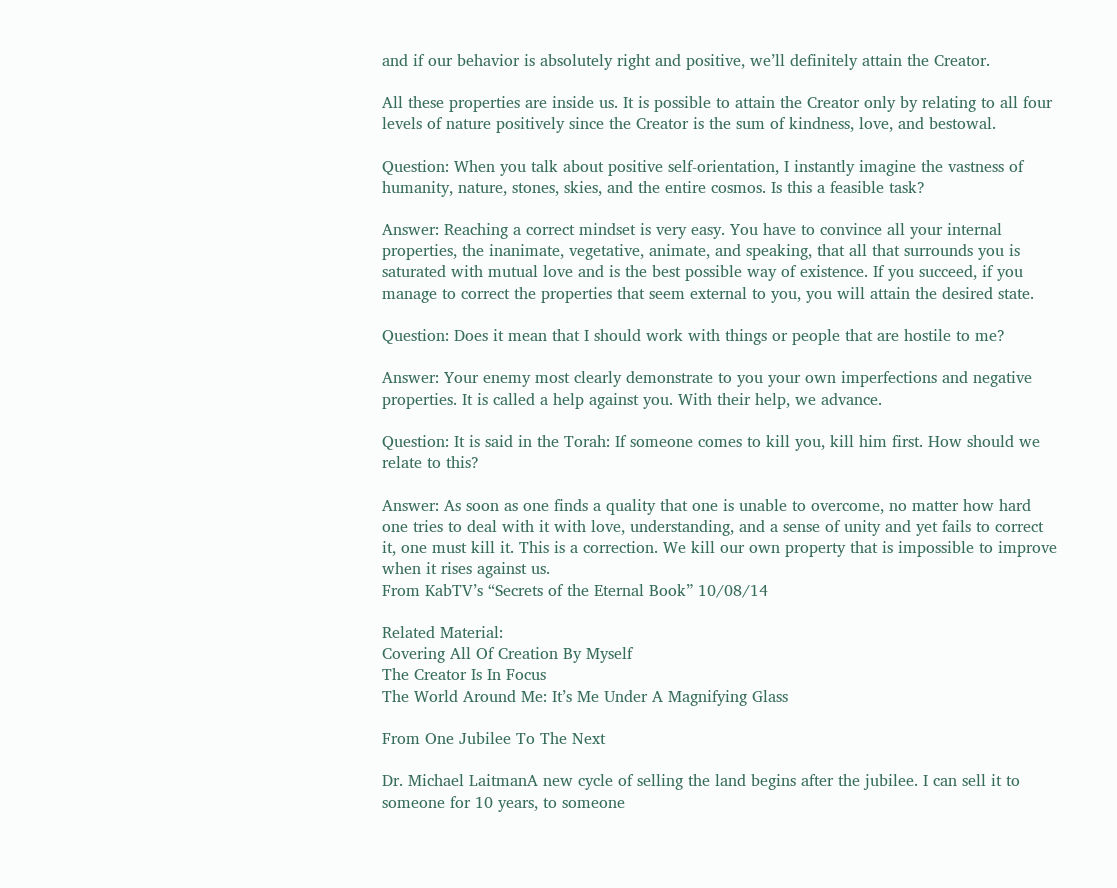and if our behavior is absolutely right and positive, we’ll definitely attain the Creator.

All these properties are inside us. It is possible to attain the Creator only by relating to all four levels of nature positively since the Creator is the sum of kindness, love, and bestowal.

Question: When you talk about positive self-orientation, I instantly imagine the vastness of humanity, nature, stones, skies, and the entire cosmos. Is this a feasible task?

Answer: Reaching a correct mindset is very easy. You have to convince all your internal properties, the inanimate, vegetative, animate, and speaking, that all that surrounds you is saturated with mutual love and is the best possible way of existence. If you succeed, if you manage to correct the properties that seem external to you, you will attain the desired state.

Question: Does it mean that I should work with things or people that are hostile to me?

Answer: Your enemy most clearly demonstrate to you your own imperfections and negative properties. It is called a help against you. With their help, we advance.

Question: It is said in the Torah: If someone comes to kill you, kill him first. How should we relate to this?

Answer: As soon as one finds a quality that one is unable to overcome, no matter how hard one tries to deal with it with love, understanding, and a sense of unity and yet fails to correct it, one must kill it. This is a correction. We kill our own property that is impossible to improve when it rises against us.
From KabTV’s “Secrets of the Eternal Book” 10/08/14

Related Material:
Covering All Of Creation By Myself
The Creator Is In Focus
The World Around Me: It’s Me Under A Magnifying Glass

From One Jubilee To The Next

Dr. Michael LaitmanA new cycle of selling the land begins after the jubilee. I can sell it to someone for 10 years, to someone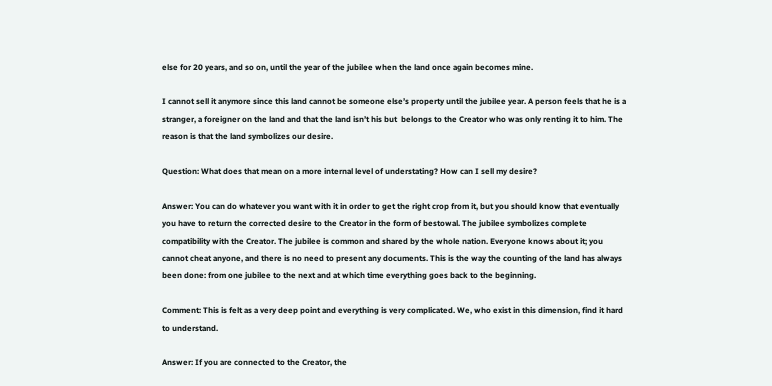else for 20 years, and so on, until the year of the jubilee when the land once again becomes mine.

I cannot sell it anymore since this land cannot be someone else’s property until the jubilee year. A person feels that he is a stranger, a foreigner on the land and that the land isn’t his but  belongs to the Creator who was only renting it to him. The reason is that the land symbolizes our desire.

Question: What does that mean on a more internal level of understating? How can I sell my desire?

Answer: You can do whatever you want with it in order to get the right crop from it, but you should know that eventually you have to return the corrected desire to the Creator in the form of bestowal. The jubilee symbolizes complete compatibility with the Creator. The jubilee is common and shared by the whole nation. Everyone knows about it; you cannot cheat anyone, and there is no need to present any documents. This is the way the counting of the land has always been done: from one jubilee to the next and at which time everything goes back to the beginning.

Comment: This is felt as a very deep point and everything is very complicated. We, who exist in this dimension, find it hard to understand.

Answer: If you are connected to the Creator, the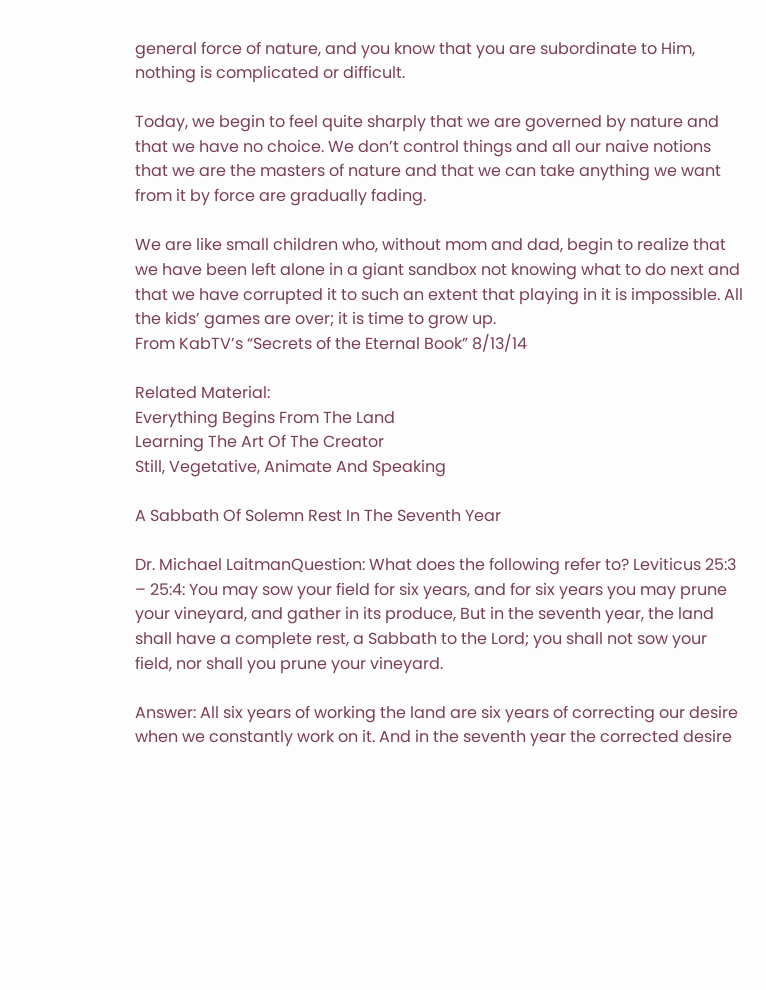general force of nature, and you know that you are subordinate to Him, nothing is complicated or difficult.

Today, we begin to feel quite sharply that we are governed by nature and that we have no choice. We don’t control things and all our naive notions that we are the masters of nature and that we can take anything we want from it by force are gradually fading.

We are like small children who, without mom and dad, begin to realize that we have been left alone in a giant sandbox not knowing what to do next and that we have corrupted it to such an extent that playing in it is impossible. All the kids’ games are over; it is time to grow up.
From KabTV’s “Secrets of the Eternal Book” 8/13/14

Related Material:
Everything Begins From The Land
Learning The Art Of The Creator
Still, Vegetative, Animate And Speaking

A Sabbath Of Solemn Rest In The Seventh Year

Dr. Michael LaitmanQuestion: What does the following refer to? Leviticus 25:3 – 25:4: You may sow your field for six years, and for six years you may prune your vineyard, and gather in its produce, But in the seventh year, the land shall have a complete rest, a Sabbath to the Lord; you shall not sow your field, nor shall you prune your vineyard.

Answer: All six years of working the land are six years of correcting our desire when we constantly work on it. And in the seventh year the corrected desire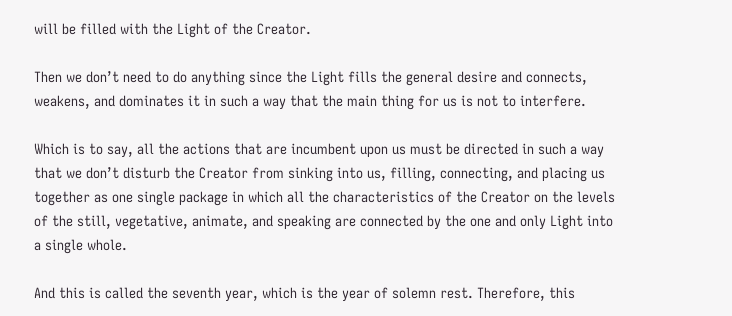will be filled with the Light of the Creator.

Then we don’t need to do anything since the Light fills the general desire and connects, weakens, and dominates it in such a way that the main thing for us is not to interfere.

Which is to say, all the actions that are incumbent upon us must be directed in such a way that we don’t disturb the Creator from sinking into us, filling, connecting, and placing us together as one single package in which all the characteristics of the Creator on the levels of the still, vegetative, animate, and speaking are connected by the one and only Light into a single whole.

And this is called the seventh year, which is the year of solemn rest. Therefore, this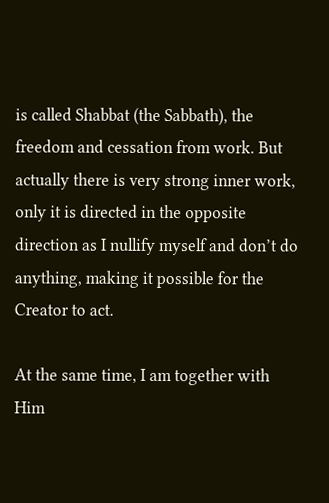is called Shabbat (the Sabbath), the freedom and cessation from work. But actually there is very strong inner work, only it is directed in the opposite direction as I nullify myself and don’t do anything, making it possible for the Creator to act.

At the same time, I am together with Him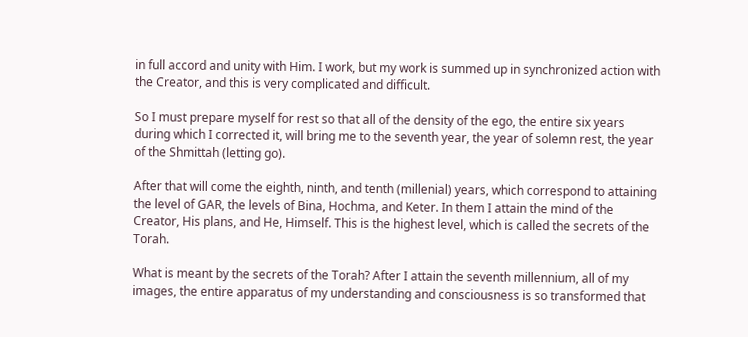in full accord and unity with Him. I work, but my work is summed up in synchronized action with the Creator, and this is very complicated and difficult.

So I must prepare myself for rest so that all of the density of the ego, the entire six years during which I corrected it, will bring me to the seventh year, the year of solemn rest, the year of the Shmittah (letting go).

After that will come the eighth, ninth, and tenth (millenial) years, which correspond to attaining the level of GAR, the levels of Bina, Hochma, and Keter. In them I attain the mind of the Creator, His plans, and He, Himself. This is the highest level, which is called the secrets of the Torah.

What is meant by the secrets of the Torah? After I attain the seventh millennium, all of my images, the entire apparatus of my understanding and consciousness is so transformed that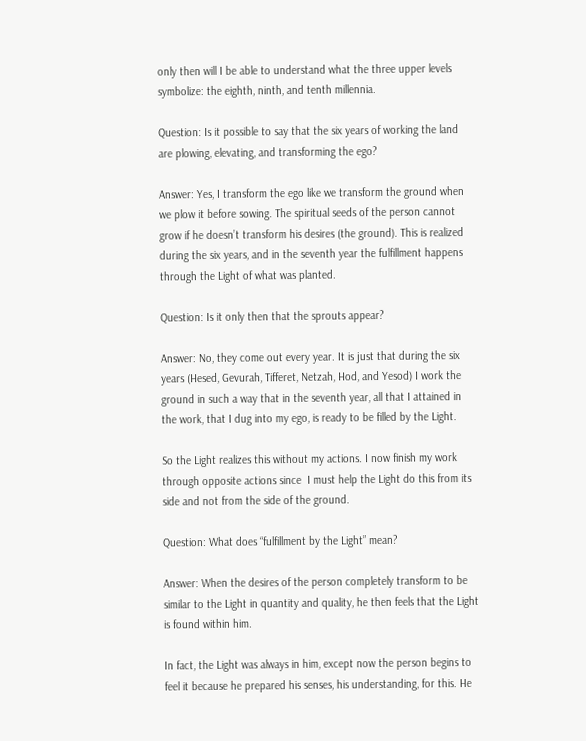only then will I be able to understand what the three upper levels symbolize: the eighth, ninth, and tenth millennia.

Question: Is it possible to say that the six years of working the land are plowing, elevating, and transforming the ego?

Answer: Yes, I transform the ego like we transform the ground when we plow it before sowing. The spiritual seeds of the person cannot grow if he doesn’t transform his desires (the ground). This is realized during the six years, and in the seventh year the fulfillment happens through the Light of what was planted.

Question: Is it only then that the sprouts appear?

Answer: No, they come out every year. It is just that during the six years (Hesed, Gevurah, Tifferet, Netzah, Hod, and Yesod) I work the ground in such a way that in the seventh year, all that I attained in the work, that I dug into my ego, is ready to be filled by the Light.

So the Light realizes this without my actions. I now finish my work through opposite actions since  I must help the Light do this from its side and not from the side of the ground.

Question: What does “fulfillment by the Light” mean?

Answer: When the desires of the person completely transform to be similar to the Light in quantity and quality, he then feels that the Light is found within him.

In fact, the Light was always in him, except now the person begins to feel it because he prepared his senses, his understanding, for this. He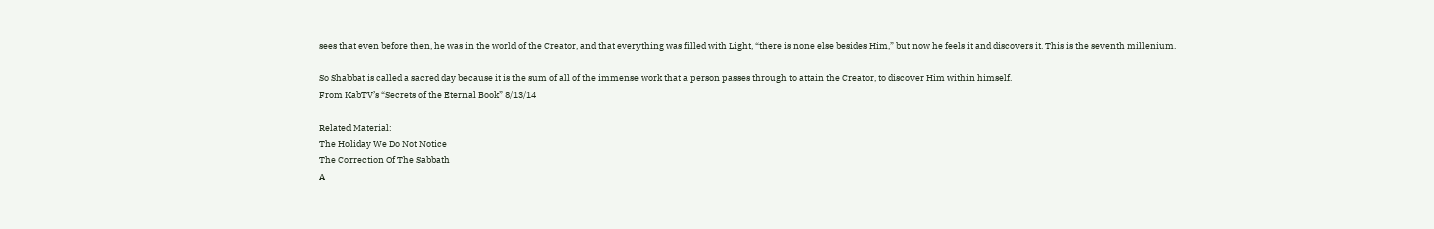sees that even before then, he was in the world of the Creator, and that everything was filled with Light, “there is none else besides Him,” but now he feels it and discovers it. This is the seventh millenium.

So Shabbat is called a sacred day because it is the sum of all of the immense work that a person passes through to attain the Creator, to discover Him within himself.
From KabTV’s “Secrets of the Eternal Book” 8/13/14

Related Material:
The Holiday We Do Not Notice
The Correction Of The Sabbath
A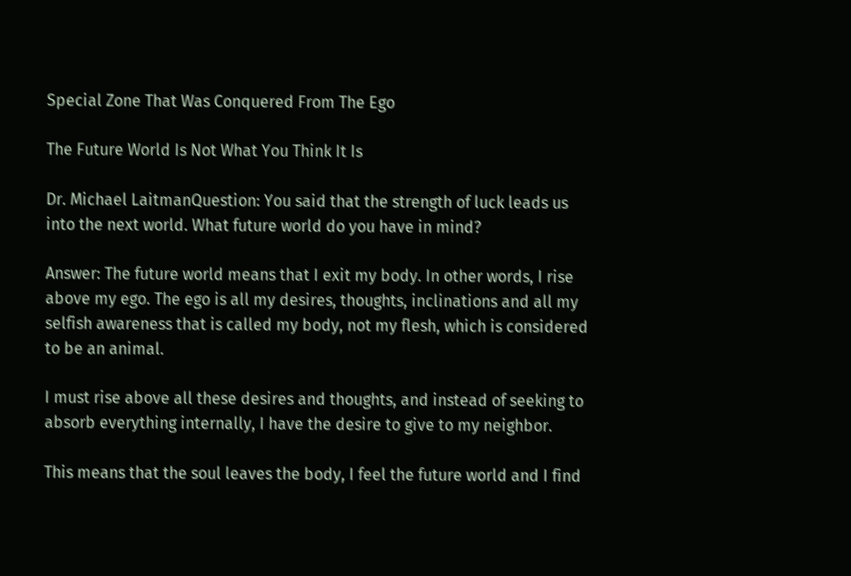Special Zone That Was Conquered From The Ego

The Future World Is Not What You Think It Is

Dr. Michael LaitmanQuestion: You said that the strength of luck leads us into the next world. What future world do you have in mind?

Answer: The future world means that I exit my body. In other words, I rise above my ego. The ego is all my desires, thoughts, inclinations and all my selfish awareness that is called my body, not my flesh, which is considered to be an animal.

I must rise above all these desires and thoughts, and instead of seeking to absorb everything internally, I have the desire to give to my neighbor.

This means that the soul leaves the body, I feel the future world and I find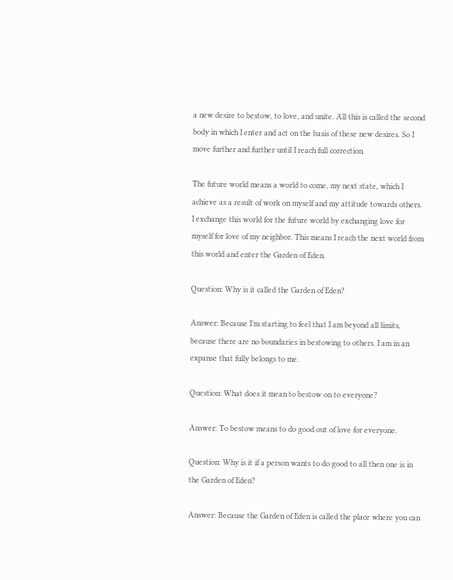a new desire to bestow, to love, and unite. All this is called the second body in which I enter and act on the basis of these new desires. So I move further and further until I reach full correction.

The future world means a world to come, my next state, which I achieve as a result of work on myself and my attitude towards others. I exchange this world for the future world by exchanging love for myself for love of my neighbor. This means I reach the next world from this world and enter the Garden of Eden.

Question: Why is it called the Garden of Eden?

Answer: Because I’m starting to feel that I am beyond all limits, because there are no boundaries in bestowing to others. I am in an expanse that fully belongs to me.

Question: What does it mean to bestow on to everyone?

Answer: To bestow means to do good out of love for everyone.

Question: Why is it if a person wants to do good to all then one is in the Garden of Eden?

Answer: Because the Garden of Eden is called the place where you can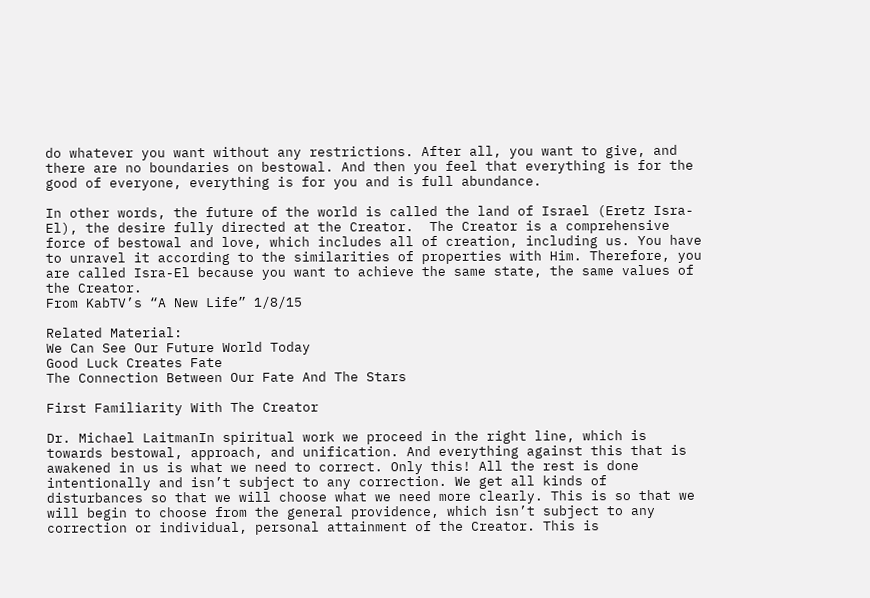do whatever you want without any restrictions. After all, you want to give, and there are no boundaries on bestowal. And then you feel that everything is for the good of everyone, everything is for you and is full abundance.

In other words, the future of the world is called the land of Israel (Eretz Isra-El), the desire fully directed at the Creator.  The Creator is a comprehensive force of bestowal and love, which includes all of creation, including us. You have to unravel it according to the similarities of properties with Him. Therefore, you are called Isra-El because you want to achieve the same state, the same values of the Creator.
From KabTV’s “A New Life” 1/8/15

Related Material:
We Can See Our Future World Today
Good Luck Creates Fate
The Connection Between Our Fate And The Stars

First Familiarity With The Creator

Dr. Michael LaitmanIn spiritual work we proceed in the right line, which is towards bestowal, approach, and unification. And everything against this that is awakened in us is what we need to correct. Only this! All the rest is done intentionally and isn’t subject to any correction. We get all kinds of disturbances so that we will choose what we need more clearly. This is so that we will begin to choose from the general providence, which isn’t subject to any correction or individual, personal attainment of the Creator. This is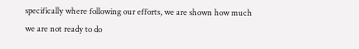specifically where following our efforts, we are shown how much we are not ready to do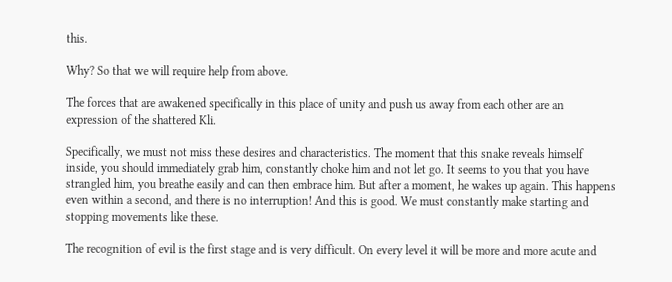this.

Why? So that we will require help from above.

The forces that are awakened specifically in this place of unity and push us away from each other are an expression of the shattered Kli.

Specifically, we must not miss these desires and characteristics. The moment that this snake reveals himself inside, you should immediately grab him, constantly choke him and not let go. It seems to you that you have strangled him, you breathe easily and can then embrace him. But after a moment, he wakes up again. This happens even within a second, and there is no interruption! And this is good. We must constantly make starting and stopping movements like these.

The recognition of evil is the first stage and is very difficult. On every level it will be more and more acute and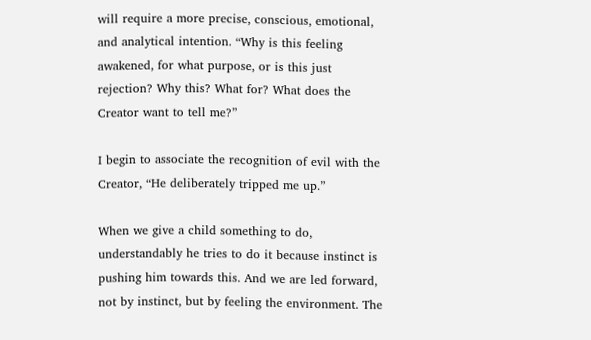will require a more precise, conscious, emotional, and analytical intention. “Why is this feeling awakened, for what purpose, or is this just rejection? Why this? What for? What does the Creator want to tell me?”

I begin to associate the recognition of evil with the Creator, “He deliberately tripped me up.”

When we give a child something to do, understandably he tries to do it because instinct is pushing him towards this. And we are led forward, not by instinct, but by feeling the environment. The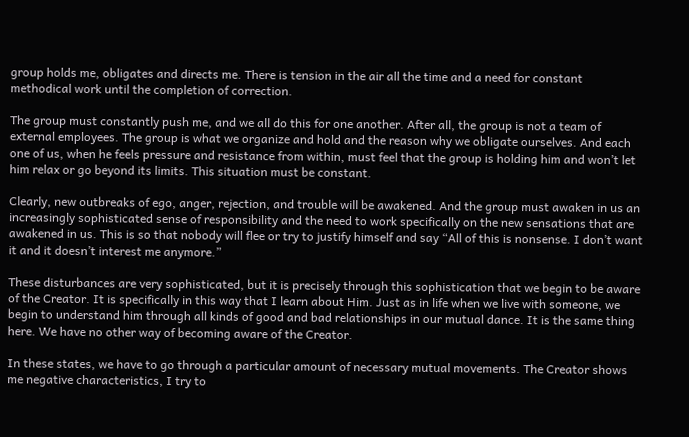group holds me, obligates and directs me. There is tension in the air all the time and a need for constant methodical work until the completion of correction.

The group must constantly push me, and we all do this for one another. After all, the group is not a team of external employees. The group is what we organize and hold and the reason why we obligate ourselves. And each one of us, when he feels pressure and resistance from within, must feel that the group is holding him and won’t let him relax or go beyond its limits. This situation must be constant.

Clearly, new outbreaks of ego, anger, rejection, and trouble will be awakened. And the group must awaken in us an increasingly sophisticated sense of responsibility and the need to work specifically on the new sensations that are awakened in us. This is so that nobody will flee or try to justify himself and say “All of this is nonsense. I don’t want it and it doesn’t interest me anymore.”

These disturbances are very sophisticated, but it is precisely through this sophistication that we begin to be aware of the Creator. It is specifically in this way that I learn about Him. Just as in life when we live with someone, we begin to understand him through all kinds of good and bad relationships in our mutual dance. It is the same thing here. We have no other way of becoming aware of the Creator.

In these states, we have to go through a particular amount of necessary mutual movements. The Creator shows me negative characteristics, I try to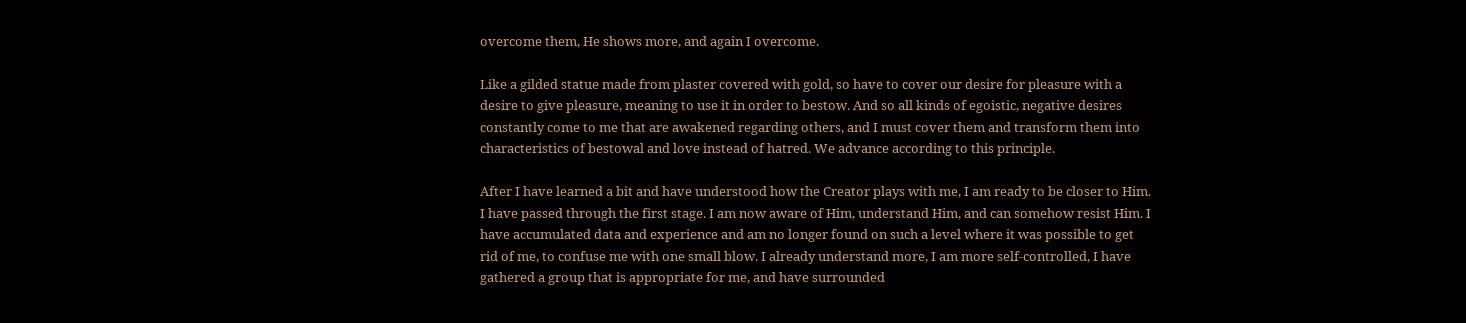overcome them, He shows more, and again I overcome.

Like a gilded statue made from plaster covered with gold, so have to cover our desire for pleasure with a desire to give pleasure, meaning to use it in order to bestow. And so all kinds of egoistic, negative desires constantly come to me that are awakened regarding others, and I must cover them and transform them into characteristics of bestowal and love instead of hatred. We advance according to this principle.

After I have learned a bit and have understood how the Creator plays with me, I am ready to be closer to Him. I have passed through the first stage. I am now aware of Him, understand Him, and can somehow resist Him. I have accumulated data and experience and am no longer found on such a level where it was possible to get rid of me, to confuse me with one small blow. I already understand more, I am more self-controlled, I have gathered a group that is appropriate for me, and have surrounded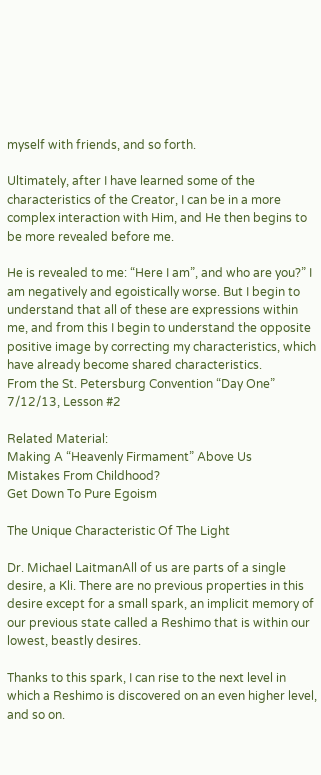myself with friends, and so forth.

Ultimately, after I have learned some of the characteristics of the Creator, I can be in a more complex interaction with Him, and He then begins to be more revealed before me.

He is revealed to me: “Here I am”, and who are you?” I am negatively and egoistically worse. But I begin to understand that all of these are expressions within me, and from this I begin to understand the opposite positive image by correcting my characteristics, which have already become shared characteristics.
From the St. Petersburg Convention “Day One” 7/12/13, Lesson #2

Related Material:
Making A “Heavenly Firmament” Above Us
Mistakes From Childhood?
Get Down To Pure Egoism

The Unique Characteristic Of The Light

Dr. Michael LaitmanAll of us are parts of a single desire, a Kli. There are no previous properties in this desire except for a small spark, an implicit memory of our previous state called a Reshimo that is within our lowest, beastly desires.

Thanks to this spark, I can rise to the next level in which a Reshimo is discovered on an even higher level, and so on.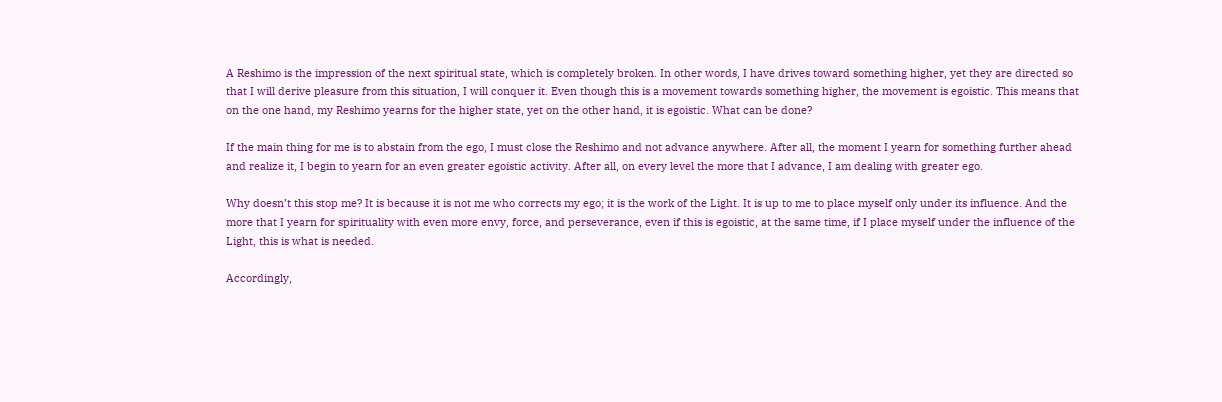A Reshimo is the impression of the next spiritual state, which is completely broken. In other words, I have drives toward something higher, yet they are directed so that I will derive pleasure from this situation, I will conquer it. Even though this is a movement towards something higher, the movement is egoistic. This means that on the one hand, my Reshimo yearns for the higher state, yet on the other hand, it is egoistic. What can be done?

If the main thing for me is to abstain from the ego, I must close the Reshimo and not advance anywhere. After all, the moment I yearn for something further ahead and realize it, I begin to yearn for an even greater egoistic activity. After all, on every level the more that I advance, I am dealing with greater ego.

Why doesn’t this stop me? It is because it is not me who corrects my ego; it is the work of the Light. It is up to me to place myself only under its influence. And the more that I yearn for spirituality with even more envy, force, and perseverance, even if this is egoistic, at the same time, if I place myself under the influence of the Light, this is what is needed.

Accordingly,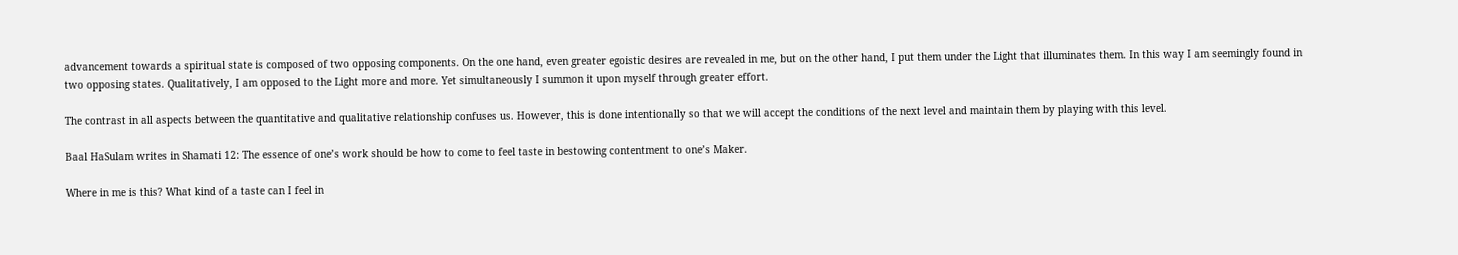advancement towards a spiritual state is composed of two opposing components. On the one hand, even greater egoistic desires are revealed in me, but on the other hand, I put them under the Light that illuminates them. In this way I am seemingly found in two opposing states. Qualitatively, I am opposed to the Light more and more. Yet simultaneously I summon it upon myself through greater effort.

The contrast in all aspects between the quantitative and qualitative relationship confuses us. However, this is done intentionally so that we will accept the conditions of the next level and maintain them by playing with this level.

Baal HaSulam writes in Shamati 12: The essence of one’s work should be how to come to feel taste in bestowing contentment to one’s Maker.

Where in me is this? What kind of a taste can I feel in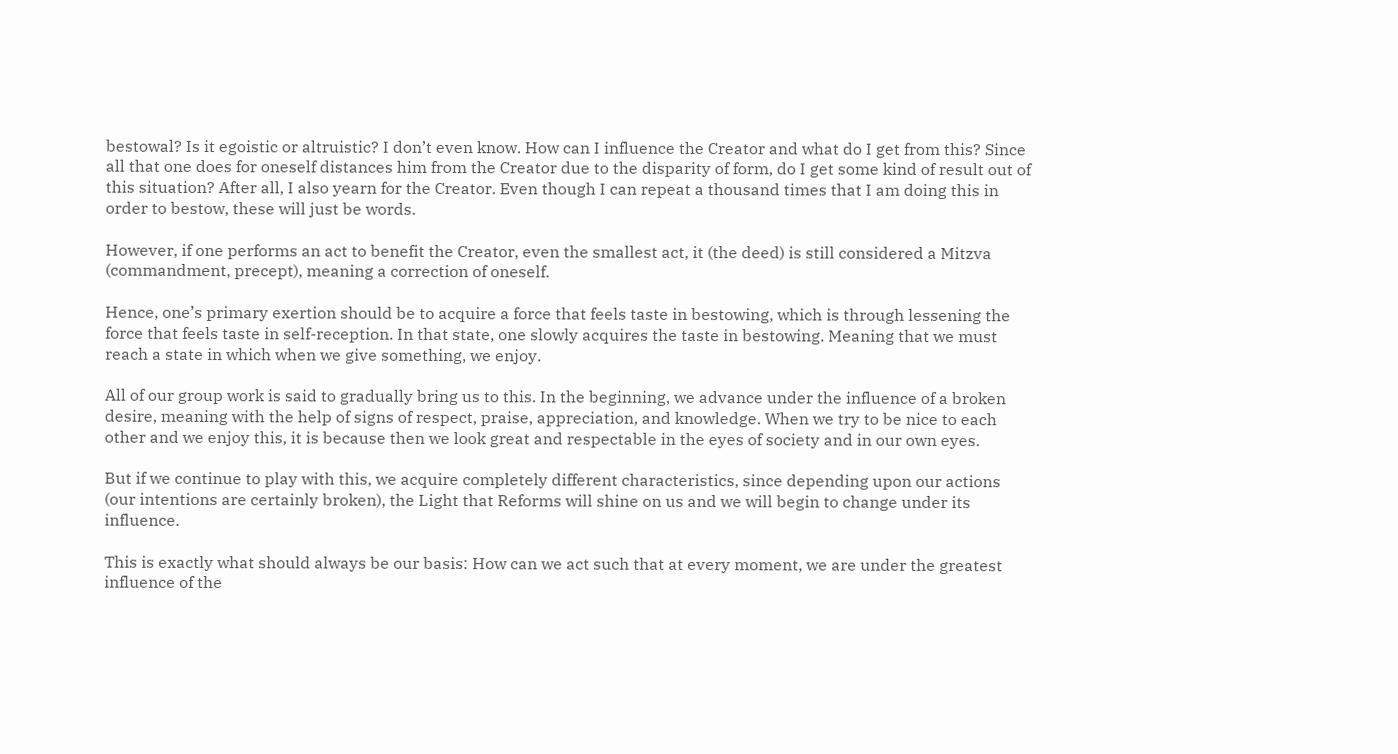bestowal? Is it egoistic or altruistic? I don’t even know. How can I influence the Creator and what do I get from this? Since all that one does for oneself distances him from the Creator due to the disparity of form, do I get some kind of result out of this situation? After all, I also yearn for the Creator. Even though I can repeat a thousand times that I am doing this in order to bestow, these will just be words.

However, if one performs an act to benefit the Creator, even the smallest act, it (the deed) is still considered a Mitzva (commandment, precept), meaning a correction of oneself.

Hence, one’s primary exertion should be to acquire a force that feels taste in bestowing, which is through lessening the force that feels taste in self-reception. In that state, one slowly acquires the taste in bestowing. Meaning that we must reach a state in which when we give something, we enjoy.

All of our group work is said to gradually bring us to this. In the beginning, we advance under the influence of a broken desire, meaning with the help of signs of respect, praise, appreciation, and knowledge. When we try to be nice to each other and we enjoy this, it is because then we look great and respectable in the eyes of society and in our own eyes.

But if we continue to play with this, we acquire completely different characteristics, since depending upon our actions (our intentions are certainly broken), the Light that Reforms will shine on us and we will begin to change under its influence.

This is exactly what should always be our basis: How can we act such that at every moment, we are under the greatest influence of the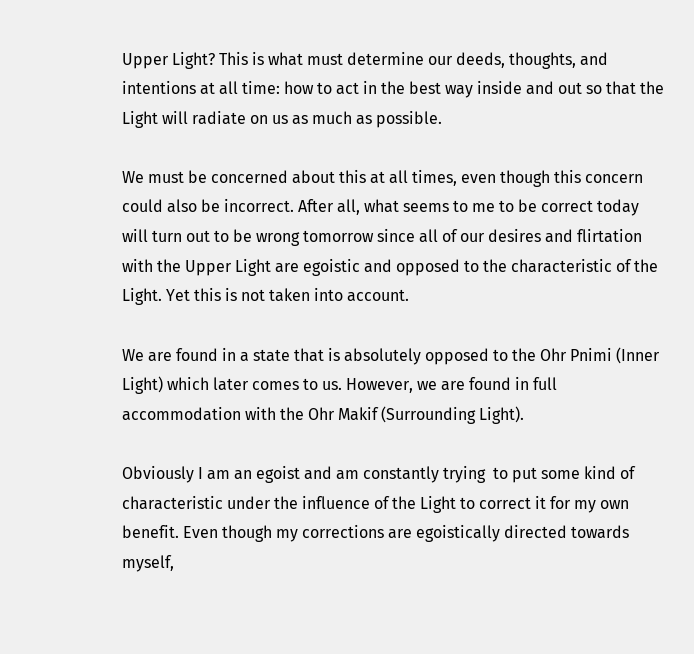Upper Light? This is what must determine our deeds, thoughts, and intentions at all time: how to act in the best way inside and out so that the Light will radiate on us as much as possible.

We must be concerned about this at all times, even though this concern could also be incorrect. After all, what seems to me to be correct today will turn out to be wrong tomorrow since all of our desires and flirtation with the Upper Light are egoistic and opposed to the characteristic of the Light. Yet this is not taken into account.

We are found in a state that is absolutely opposed to the Ohr Pnimi (Inner Light) which later comes to us. However, we are found in full accommodation with the Ohr Makif (Surrounding Light).

Obviously I am an egoist and am constantly trying  to put some kind of characteristic under the influence of the Light to correct it for my own benefit. Even though my corrections are egoistically directed towards myself,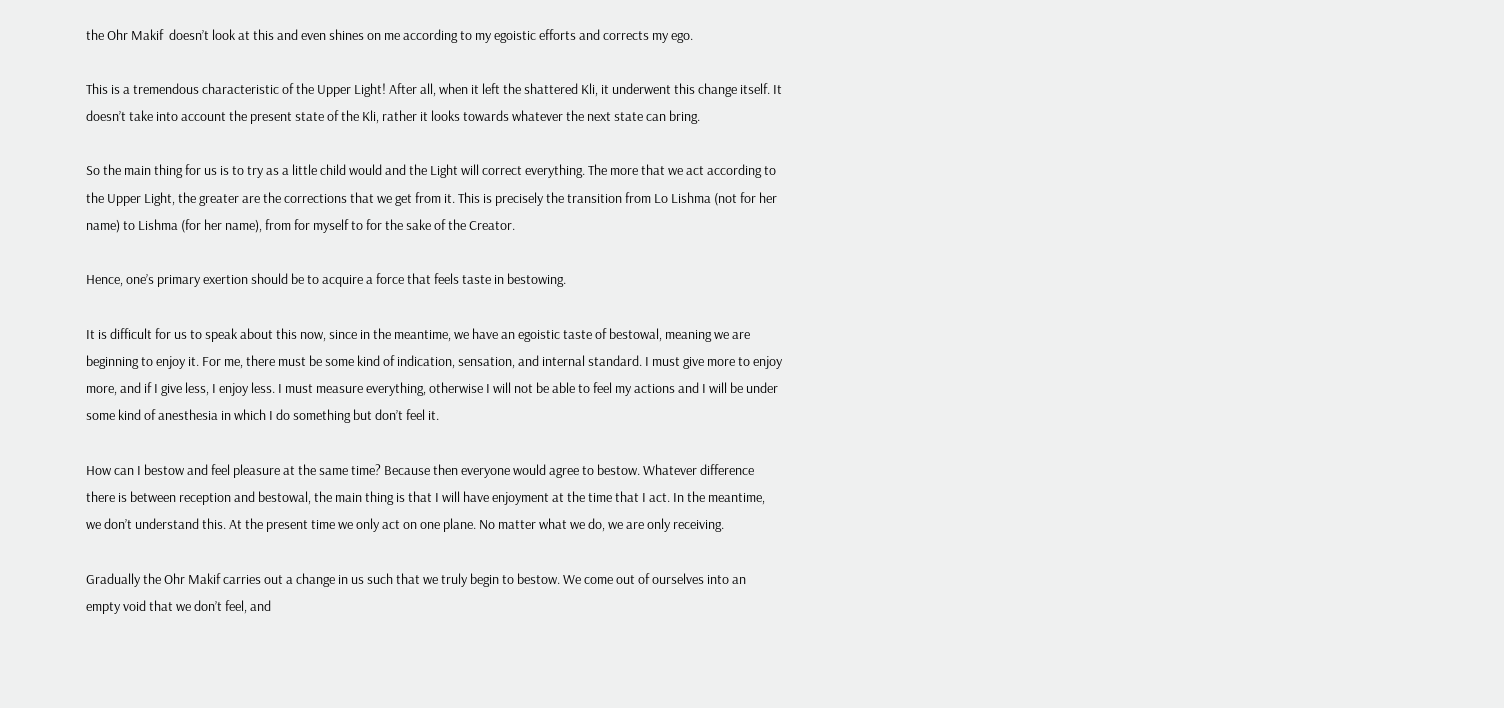the Ohr Makif  doesn’t look at this and even shines on me according to my egoistic efforts and corrects my ego.

This is a tremendous characteristic of the Upper Light! After all, when it left the shattered Kli, it underwent this change itself. It doesn’t take into account the present state of the Kli, rather it looks towards whatever the next state can bring.

So the main thing for us is to try as a little child would and the Light will correct everything. The more that we act according to the Upper Light, the greater are the corrections that we get from it. This is precisely the transition from Lo Lishma (not for her name) to Lishma (for her name), from for myself to for the sake of the Creator.

Hence, one’s primary exertion should be to acquire a force that feels taste in bestowing.

It is difficult for us to speak about this now, since in the meantime, we have an egoistic taste of bestowal, meaning we are beginning to enjoy it. For me, there must be some kind of indication, sensation, and internal standard. I must give more to enjoy more, and if I give less, I enjoy less. I must measure everything, otherwise I will not be able to feel my actions and I will be under some kind of anesthesia in which I do something but don’t feel it.

How can I bestow and feel pleasure at the same time? Because then everyone would agree to bestow. Whatever difference there is between reception and bestowal, the main thing is that I will have enjoyment at the time that I act. In the meantime, we don’t understand this. At the present time we only act on one plane. No matter what we do, we are only receiving.

Gradually the Ohr Makif carries out a change in us such that we truly begin to bestow. We come out of ourselves into an empty void that we don’t feel, and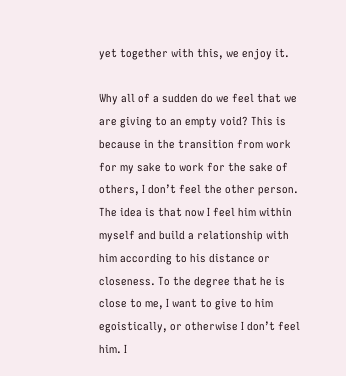yet together with this, we enjoy it.

Why all of a sudden do we feel that we are giving to an empty void? This is because in the transition from work for my sake to work for the sake of others, I don’t feel the other person. The idea is that now I feel him within myself and build a relationship with him according to his distance or closeness. To the degree that he is close to me, I want to give to him egoistically, or otherwise I don’t feel him. I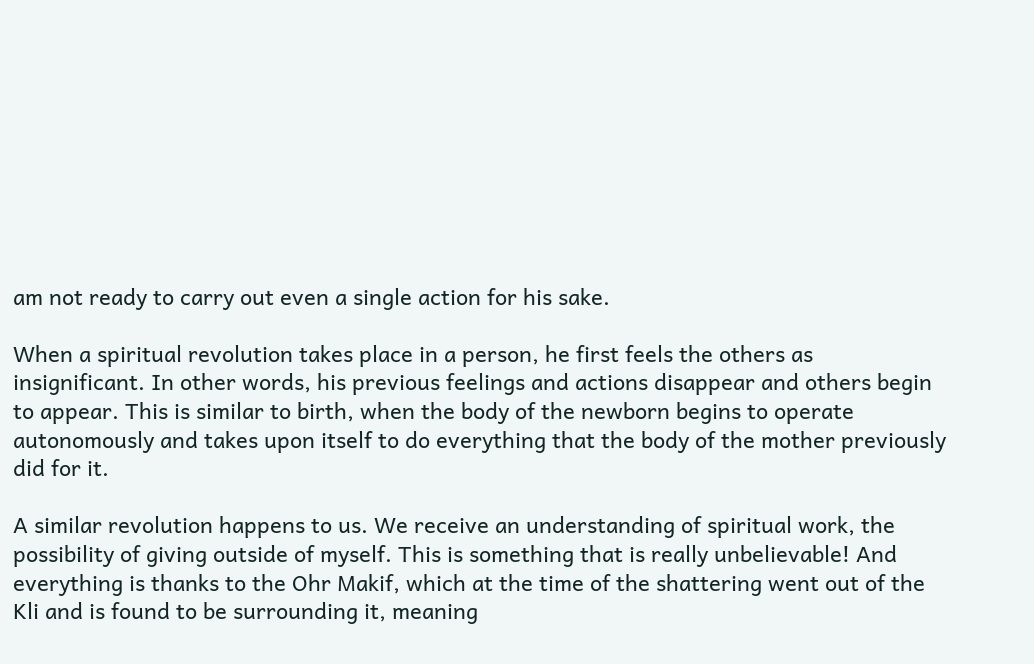am not ready to carry out even a single action for his sake.

When a spiritual revolution takes place in a person, he first feels the others as insignificant. In other words, his previous feelings and actions disappear and others begin to appear. This is similar to birth, when the body of the newborn begins to operate autonomously and takes upon itself to do everything that the body of the mother previously did for it.

A similar revolution happens to us. We receive an understanding of spiritual work, the possibility of giving outside of myself. This is something that is really unbelievable! And everything is thanks to the Ohr Makif, which at the time of the shattering went out of the Kli and is found to be surrounding it, meaning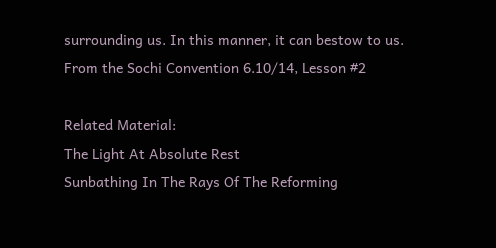surrounding us. In this manner, it can bestow to us.
From the Sochi Convention 6.10/14, Lesson #2

Related Material:
The Light At Absolute Rest
Sunbathing In The Rays Of The Reforming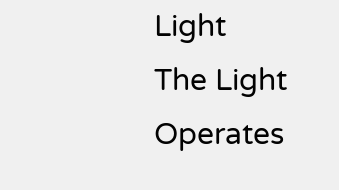Light
The Light Operates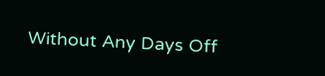Without Any Days Off